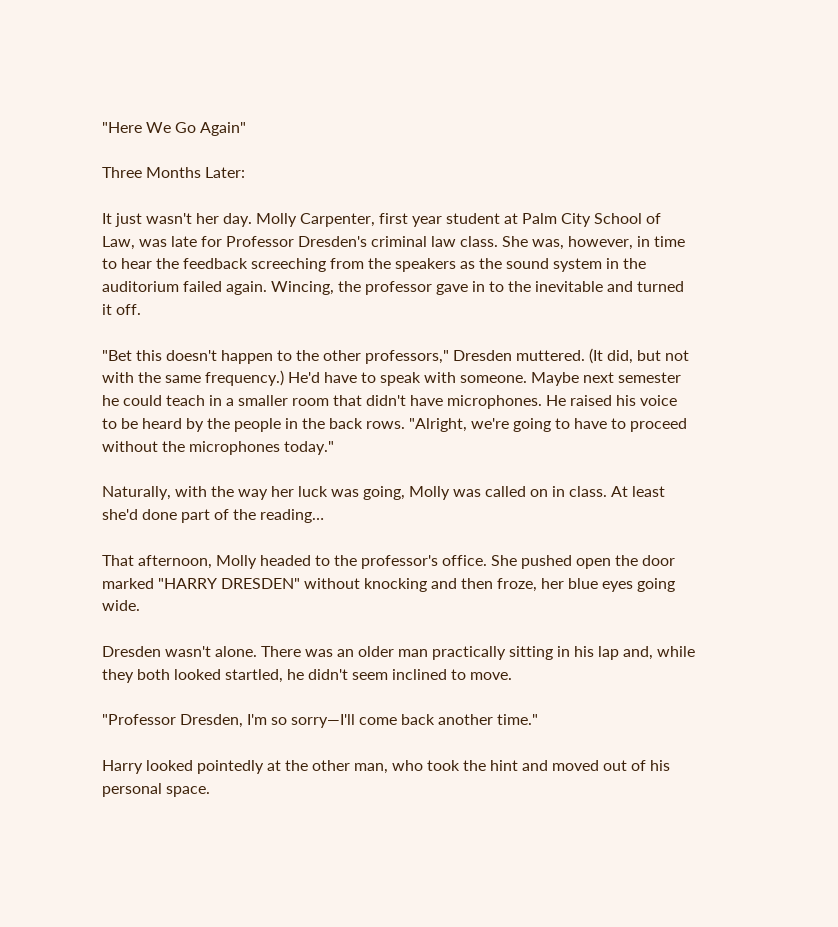"Here We Go Again"

Three Months Later:

It just wasn't her day. Molly Carpenter, first year student at Palm City School of Law, was late for Professor Dresden's criminal law class. She was, however, in time to hear the feedback screeching from the speakers as the sound system in the auditorium failed again. Wincing, the professor gave in to the inevitable and turned it off.

"Bet this doesn't happen to the other professors," Dresden muttered. (It did, but not with the same frequency.) He'd have to speak with someone. Maybe next semester he could teach in a smaller room that didn't have microphones. He raised his voice to be heard by the people in the back rows. "Alright, we're going to have to proceed without the microphones today."

Naturally, with the way her luck was going, Molly was called on in class. At least she'd done part of the reading…

That afternoon, Molly headed to the professor's office. She pushed open the door marked "HARRY DRESDEN" without knocking and then froze, her blue eyes going wide.

Dresden wasn't alone. There was an older man practically sitting in his lap and, while they both looked startled, he didn't seem inclined to move.

"Professor Dresden, I'm so sorry—I'll come back another time."

Harry looked pointedly at the other man, who took the hint and moved out of his personal space.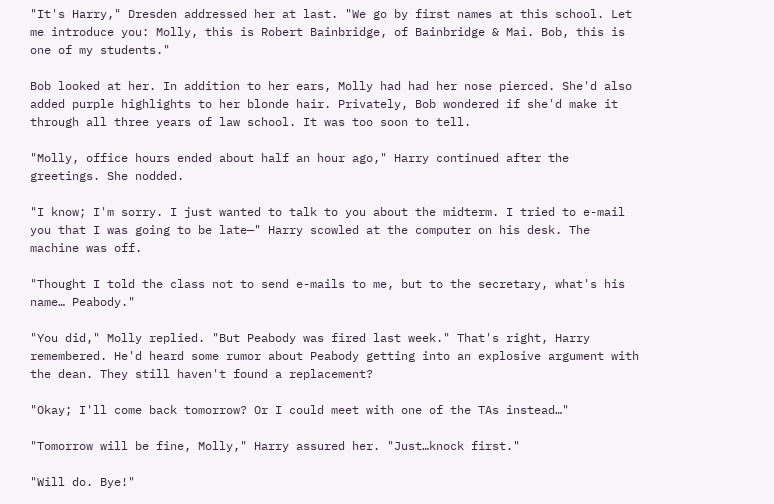"It's Harry," Dresden addressed her at last. "We go by first names at this school. Let me introduce you: Molly, this is Robert Bainbridge, of Bainbridge & Mai. Bob, this is one of my students."

Bob looked at her. In addition to her ears, Molly had had her nose pierced. She'd also added purple highlights to her blonde hair. Privately, Bob wondered if she'd make it through all three years of law school. It was too soon to tell.

"Molly, office hours ended about half an hour ago," Harry continued after the greetings. She nodded.

"I know; I'm sorry. I just wanted to talk to you about the midterm. I tried to e-mail you that I was going to be late—" Harry scowled at the computer on his desk. The machine was off.

"Thought I told the class not to send e-mails to me, but to the secretary, what's his name… Peabody."

"You did," Molly replied. "But Peabody was fired last week." That's right, Harry remembered. He'd heard some rumor about Peabody getting into an explosive argument with the dean. They still haven't found a replacement?

"Okay; I'll come back tomorrow? Or I could meet with one of the TAs instead…"

"Tomorrow will be fine, Molly," Harry assured her. "Just…knock first."

"Will do. Bye!"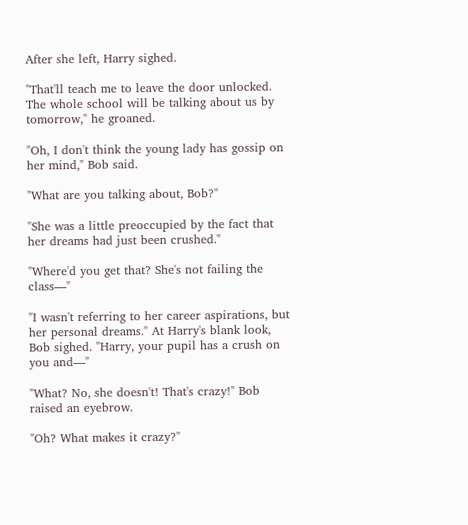After she left, Harry sighed.

"That'll teach me to leave the door unlocked. The whole school will be talking about us by tomorrow," he groaned.

"Oh, I don't think the young lady has gossip on her mind," Bob said.

"What are you talking about, Bob?"

"She was a little preoccupied by the fact that her dreams had just been crushed."

"Where'd you get that? She's not failing the class—"

"I wasn't referring to her career aspirations, but her personal dreams." At Harry's blank look, Bob sighed. "Harry, your pupil has a crush on you and—"

"What? No, she doesn't! That's crazy!" Bob raised an eyebrow.

"Oh? What makes it crazy?"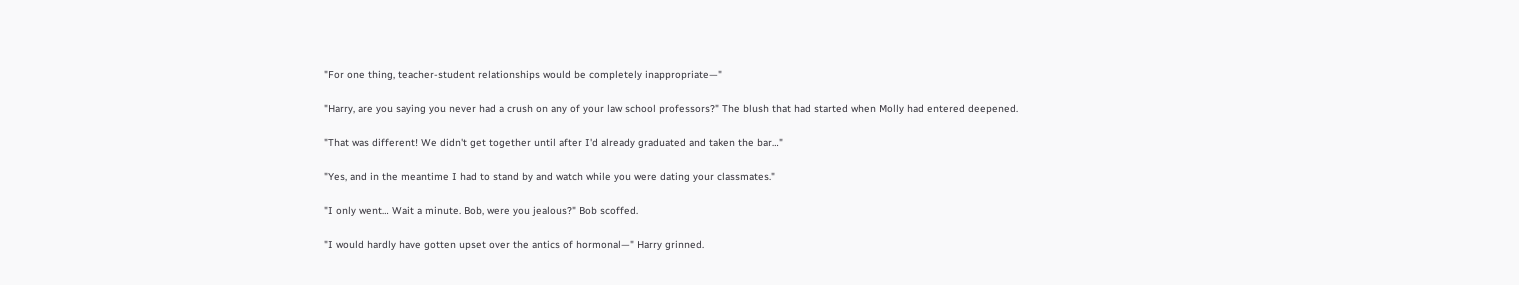"For one thing, teacher-student relationships would be completely inappropriate—"

"Harry, are you saying you never had a crush on any of your law school professors?" The blush that had started when Molly had entered deepened.

"That was different! We didn't get together until after I'd already graduated and taken the bar…"

"Yes, and in the meantime I had to stand by and watch while you were dating your classmates."

"I only went… Wait a minute. Bob, were you jealous?" Bob scoffed.

"I would hardly have gotten upset over the antics of hormonal—" Harry grinned.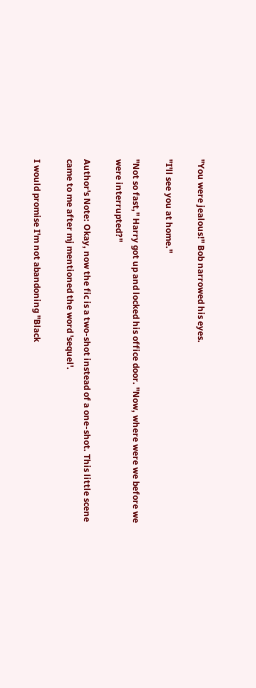"You were jealous!" Bob narrowed his eyes.

"I'll see you at home."

"Not so fast," Harry got up and locked his office door. "Now, where were we before we were interrupted?"

Author's Note: Okay, now the fic is a two-shot instead of a one-shot. This little scene came to me after mj mentioned the word 'sequel'.

I would promise I'm not abandoning "Black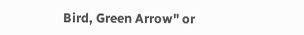Bird, Green Arrow" or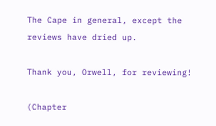The Cape in general, except the reviews have dried up.

Thank you, Orwell, for reviewing!

(Chapter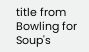title from Bowling for Soup's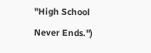"High School Never Ends.")